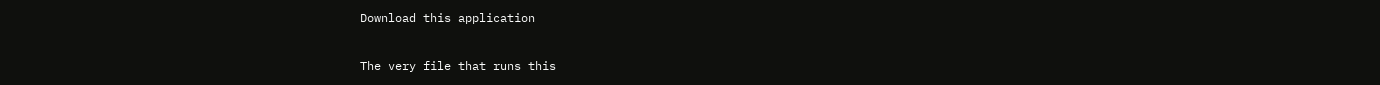Download this application

The very file that runs this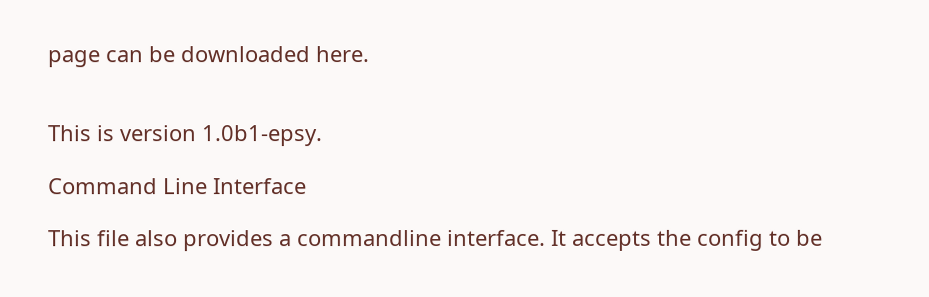page can be downloaded here.


This is version 1.0b1-epsy.

Command Line Interface

This file also provides a commandline interface. It accepts the config to be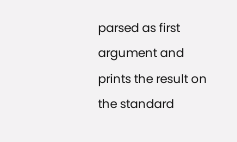parsed as first argument and prints the result on the standard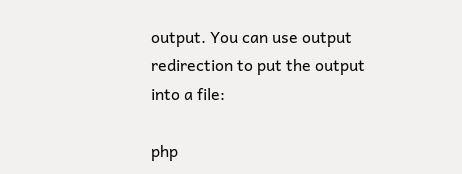output. You can use output redirection to put the output into a file:

php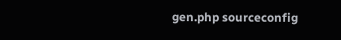gen.php sourceconfig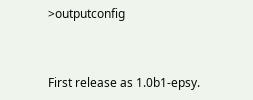>outputconfig



First release as 1.0b1-epsy.